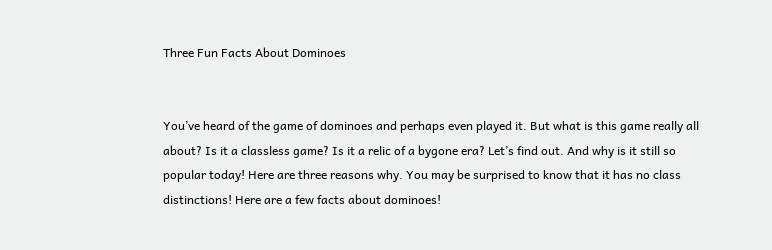Three Fun Facts About Dominoes


You’ve heard of the game of dominoes and perhaps even played it. But what is this game really all about? Is it a classless game? Is it a relic of a bygone era? Let’s find out. And why is it still so popular today! Here are three reasons why. You may be surprised to know that it has no class distinctions! Here are a few facts about dominoes!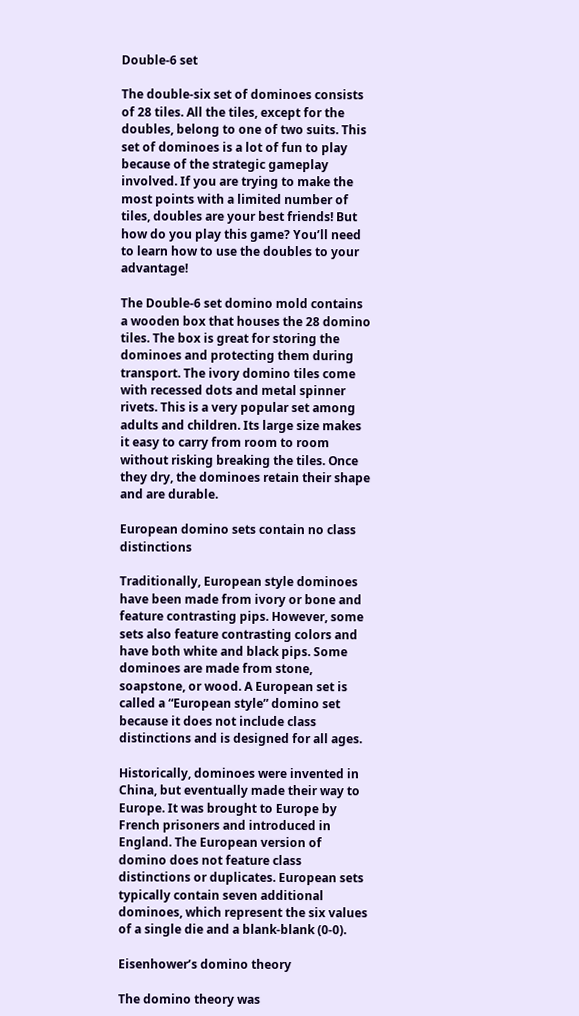Double-6 set

The double-six set of dominoes consists of 28 tiles. All the tiles, except for the doubles, belong to one of two suits. This set of dominoes is a lot of fun to play because of the strategic gameplay involved. If you are trying to make the most points with a limited number of tiles, doubles are your best friends! But how do you play this game? You’ll need to learn how to use the doubles to your advantage!

The Double-6 set domino mold contains a wooden box that houses the 28 domino tiles. The box is great for storing the dominoes and protecting them during transport. The ivory domino tiles come with recessed dots and metal spinner rivets. This is a very popular set among adults and children. Its large size makes it easy to carry from room to room without risking breaking the tiles. Once they dry, the dominoes retain their shape and are durable.

European domino sets contain no class distinctions

Traditionally, European style dominoes have been made from ivory or bone and feature contrasting pips. However, some sets also feature contrasting colors and have both white and black pips. Some dominoes are made from stone, soapstone, or wood. A European set is called a “European style” domino set because it does not include class distinctions and is designed for all ages.

Historically, dominoes were invented in China, but eventually made their way to Europe. It was brought to Europe by French prisoners and introduced in England. The European version of domino does not feature class distinctions or duplicates. European sets typically contain seven additional dominoes, which represent the six values of a single die and a blank-blank (0-0).

Eisenhower’s domino theory

The domino theory was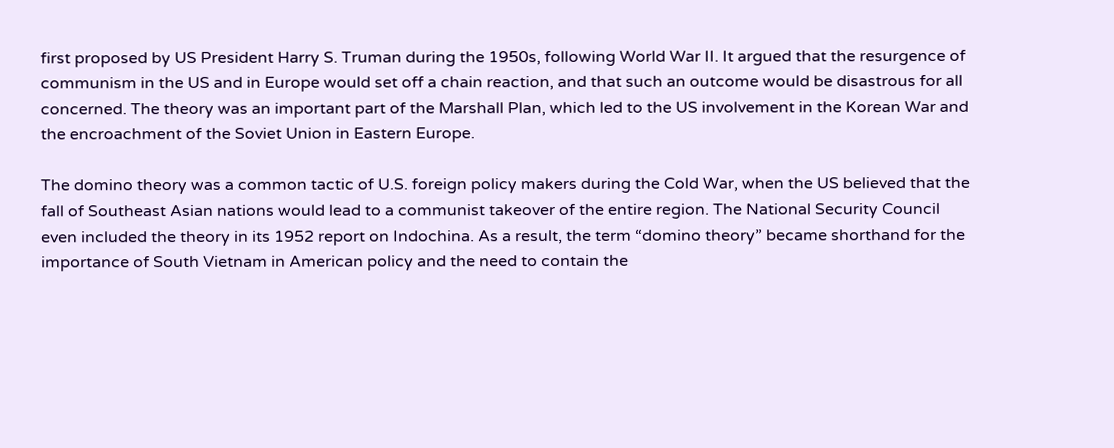first proposed by US President Harry S. Truman during the 1950s, following World War II. It argued that the resurgence of communism in the US and in Europe would set off a chain reaction, and that such an outcome would be disastrous for all concerned. The theory was an important part of the Marshall Plan, which led to the US involvement in the Korean War and the encroachment of the Soviet Union in Eastern Europe.

The domino theory was a common tactic of U.S. foreign policy makers during the Cold War, when the US believed that the fall of Southeast Asian nations would lead to a communist takeover of the entire region. The National Security Council even included the theory in its 1952 report on Indochina. As a result, the term “domino theory” became shorthand for the importance of South Vietnam in American policy and the need to contain the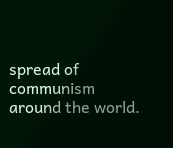spread of communism around the world.